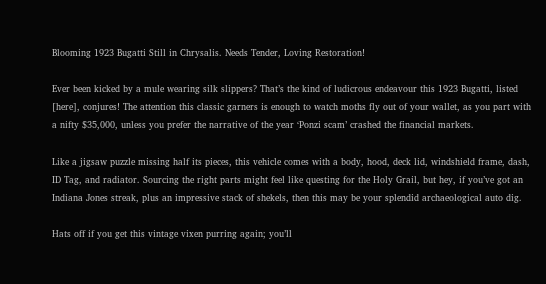Blooming 1923 Bugatti Still in Chrysalis. Needs Tender, Loving Restoration!

Ever been kicked by a mule wearing silk slippers? That’s the kind of ludicrous endeavour this 1923 Bugatti, listed [here], conjures! The attention this classic garners is enough to watch moths fly out of your wallet, as you part with a nifty $35,000, unless you prefer the narrative of the year ‘Ponzi scam’ crashed the financial markets.

Like a jigsaw puzzle missing half its pieces, this vehicle comes with a body, hood, deck lid, windshield frame, dash, ID Tag, and radiator. Sourcing the right parts might feel like questing for the Holy Grail, but hey, if you’ve got an Indiana Jones streak, plus an impressive stack of shekels, then this may be your splendid archaeological auto dig.

Hats off if you get this vintage vixen purring again; you’ll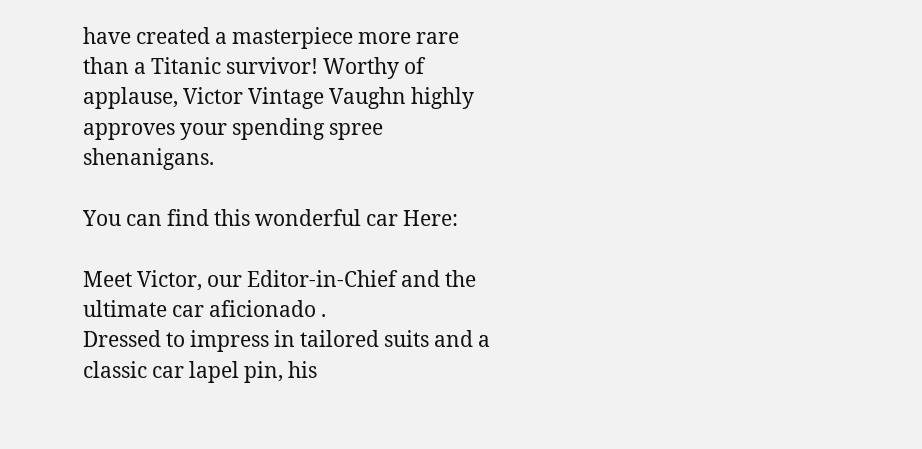have created a masterpiece more rare than a Titanic survivor! Worthy of applause, Victor Vintage Vaughn highly approves your spending spree shenanigans.

You can find this wonderful car Here:

Meet Victor, our Editor-in-Chief and the ultimate car aficionado .
Dressed to impress in tailored suits and a classic car lapel pin, his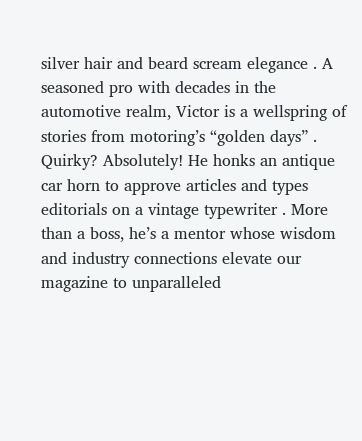silver hair and beard scream elegance . A seasoned pro with decades in the automotive realm, Victor is a wellspring of stories from motoring’s “golden days” . Quirky? Absolutely! He honks an antique car horn to approve articles and types editorials on a vintage typewriter . More than a boss, he’s a mentor whose wisdom and industry connections elevate our magazine to unparalleled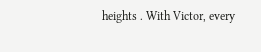heights . With Victor, every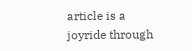article is a joyride through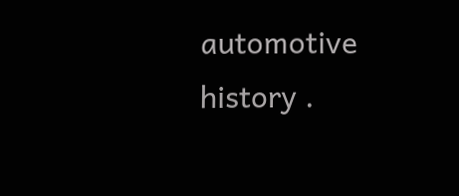automotive history .